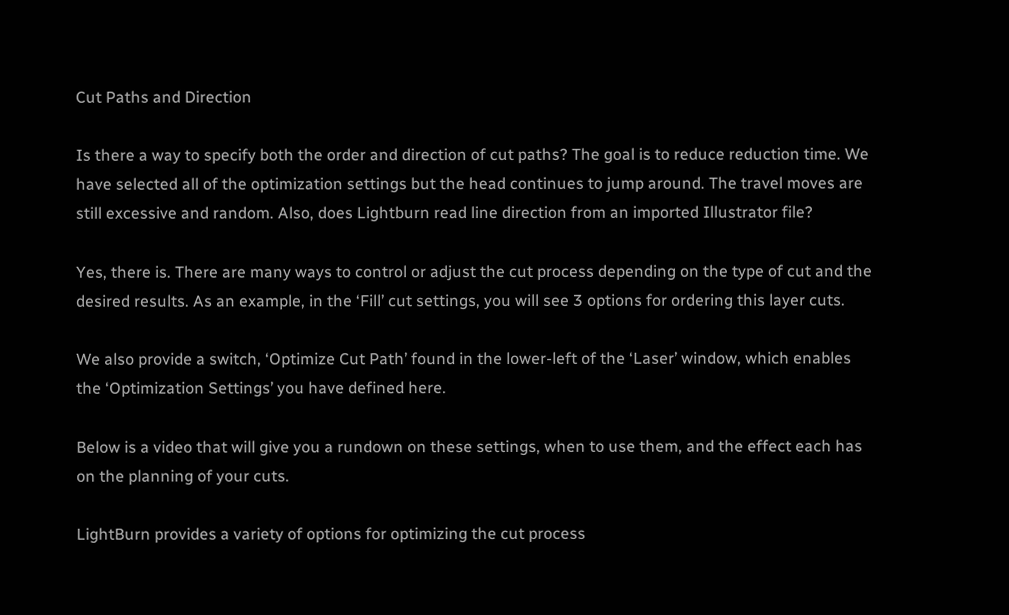Cut Paths and Direction

Is there a way to specify both the order and direction of cut paths? The goal is to reduce reduction time. We have selected all of the optimization settings but the head continues to jump around. The travel moves are still excessive and random. Also, does Lightburn read line direction from an imported Illustrator file?

Yes, there is. There are many ways to control or adjust the cut process depending on the type of cut and the desired results. As an example, in the ‘Fill’ cut settings, you will see 3 options for ordering this layer cuts.

We also provide a switch, ‘Optimize Cut Path’ found in the lower-left of the ‘Laser’ window, which enables the ‘Optimization Settings’ you have defined here.

Below is a video that will give you a rundown on these settings, when to use them, and the effect each has on the planning of your cuts.

LightBurn provides a variety of options for optimizing the cut process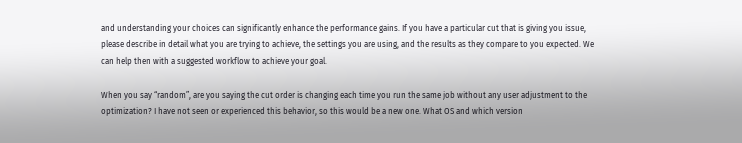and understanding your choices can significantly enhance the performance gains. If you have a particular cut that is giving you issue, please describe in detail what you are trying to achieve, the settings you are using, and the results as they compare to you expected. We can help then with a suggested workflow to achieve your goal.

When you say “random”, are you saying the cut order is changing each time you run the same job without any user adjustment to the optimization? I have not seen or experienced this behavior, so this would be a new one. What OS and which version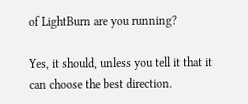of LightBurn are you running?

Yes, it should, unless you tell it that it can choose the best direction.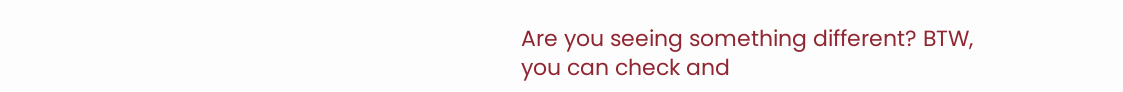Are you seeing something different? BTW, you can check and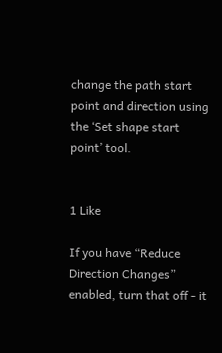change the path start point and direction using the ‘Set shape start point’ tool.


1 Like

If you have “Reduce Direction Changes” enabled, turn that off - it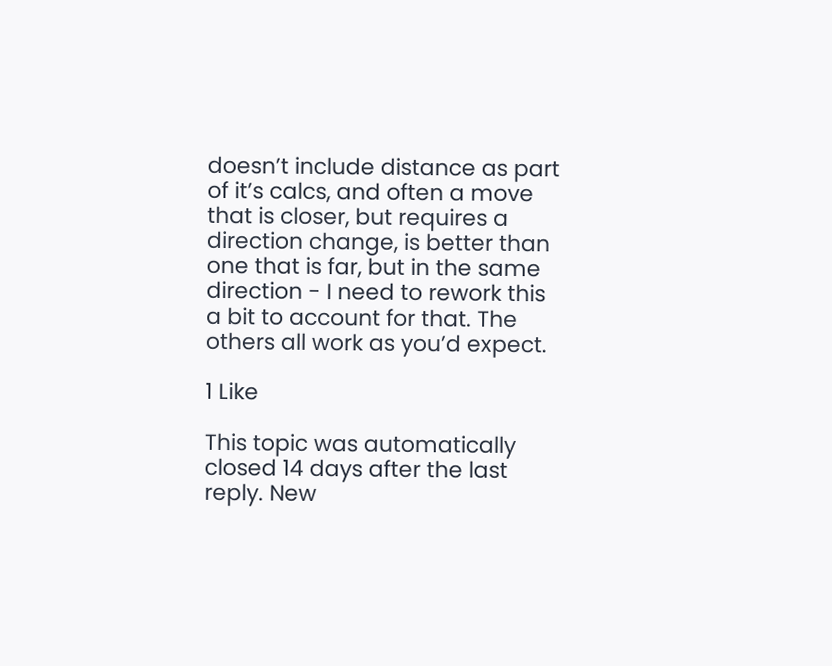doesn’t include distance as part of it’s calcs, and often a move that is closer, but requires a direction change, is better than one that is far, but in the same direction - I need to rework this a bit to account for that. The others all work as you’d expect.

1 Like

This topic was automatically closed 14 days after the last reply. New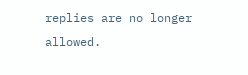replies are no longer allowed.